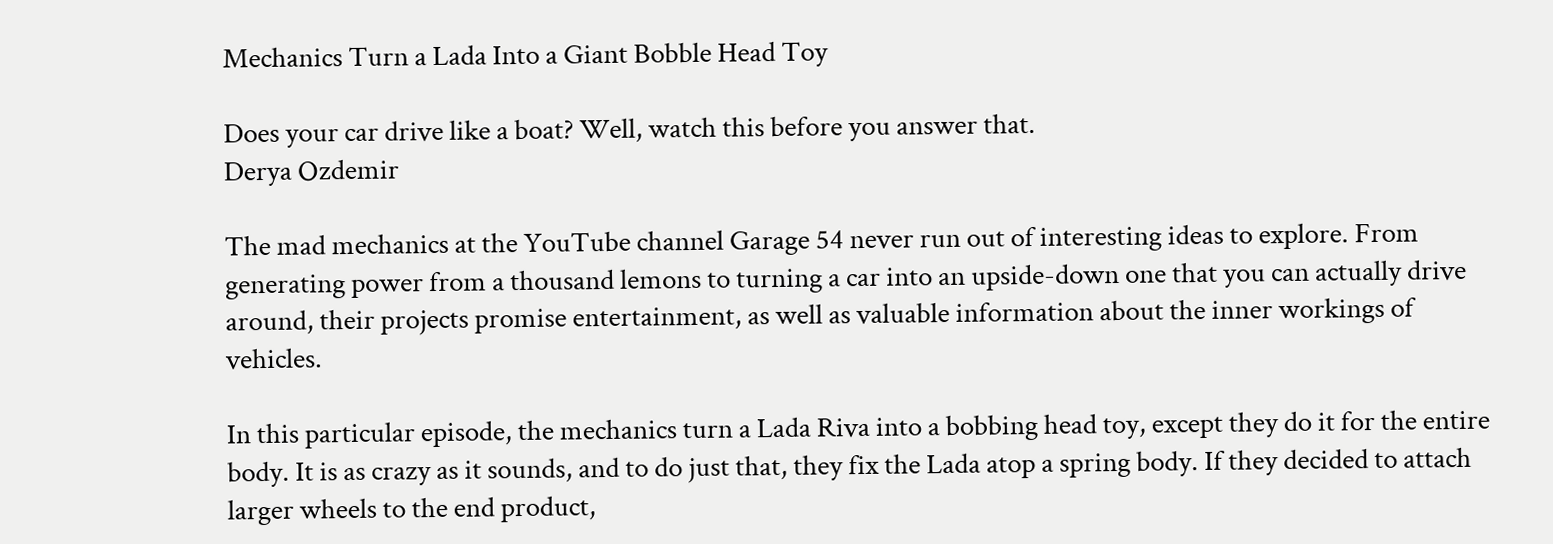Mechanics Turn a Lada Into a Giant Bobble Head Toy

Does your car drive like a boat? Well, watch this before you answer that.
Derya Ozdemir

The mad mechanics at the YouTube channel Garage 54 never run out of interesting ideas to explore. From generating power from a thousand lemons to turning a car into an upside-down one that you can actually drive around, their projects promise entertainment, as well as valuable information about the inner workings of vehicles.

In this particular episode, the mechanics turn a Lada Riva into a bobbing head toy, except they do it for the entire body. It is as crazy as it sounds, and to do just that, they fix the Lada atop a spring body. If they decided to attach larger wheels to the end product,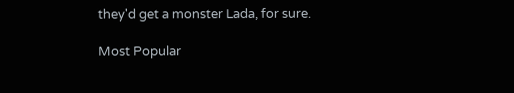they'd get a monster Lada, for sure.

Most Popular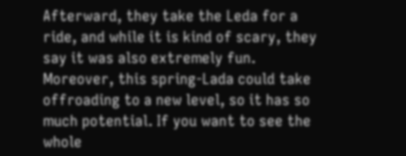Afterward, they take the Leda for a ride, and while it is kind of scary, they say it was also extremely fun. Moreover, this spring-Lada could take offroading to a new level, so it has so much potential. If you want to see the whole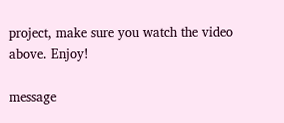project, make sure you watch the video above. Enjoy!

message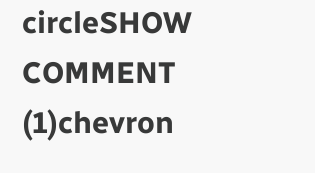circleSHOW COMMENT (1)chevron